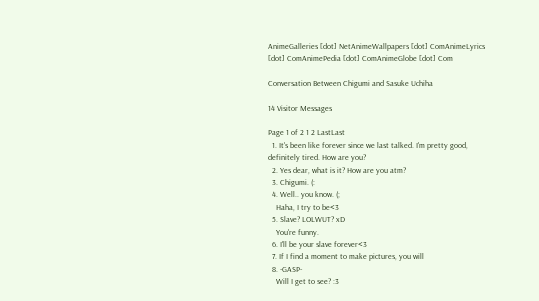AnimeGalleries [dot] NetAnimeWallpapers [dot] ComAnimeLyrics [dot] ComAnimePedia [dot] ComAnimeGlobe [dot] Com

Conversation Between Chigumi and Sasuke Uchiha

14 Visitor Messages

Page 1 of 2 1 2 LastLast
  1. It's been like forever since we last talked. I'm pretty good, definitely tired. How are you?
  2. Yes dear, what is it? How are you atm?
  3. Chigumi. (:
  4. Well.. you know. (;
    Haha, I try to be<3
  5. Slave? LOLWUT? xD
    You're funny.
  6. I'll be your slave forever<3
  7. If I find a moment to make pictures, you will
  8. -GASP-
    Will I get to see? :3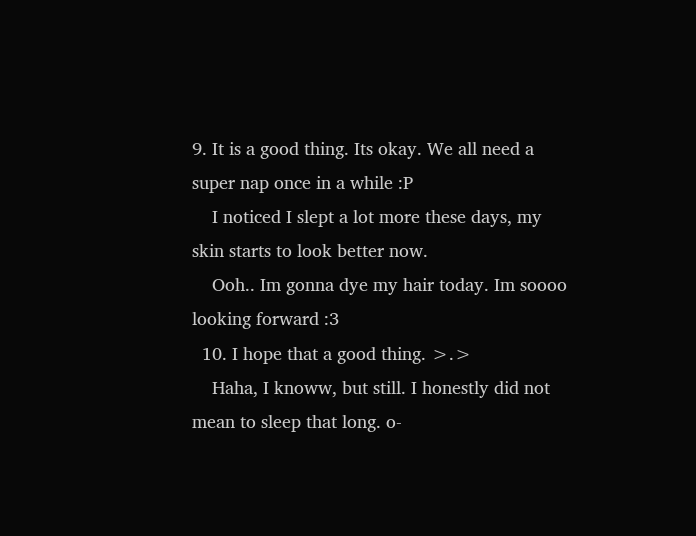9. It is a good thing. Its okay. We all need a super nap once in a while :P
    I noticed I slept a lot more these days, my skin starts to look better now.
    Ooh.. Im gonna dye my hair today. Im soooo looking forward :3
  10. I hope that a good thing. >.>
    Haha, I knoww, but still. I honestly did not mean to sleep that long. o-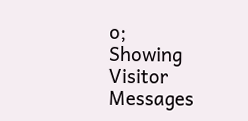o;
Showing Visitor Messages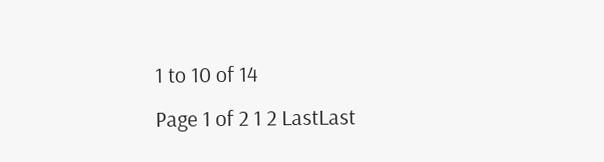1 to 10 of 14
Page 1 of 2 1 2 LastLast